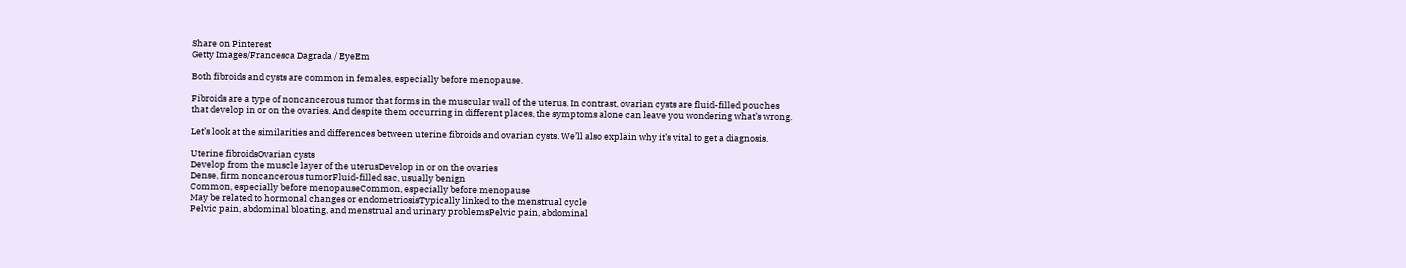Share on Pinterest
Getty Images/Francesca Dagrada / EyeEm

Both fibroids and cysts are common in females, especially before menopause.

Fibroids are a type of noncancerous tumor that forms in the muscular wall of the uterus. In contrast, ovarian cysts are fluid-filled pouches that develop in or on the ovaries. And despite them occurring in different places, the symptoms alone can leave you wondering what’s wrong.

Let’s look at the similarities and differences between uterine fibroids and ovarian cysts. We’ll also explain why it’s vital to get a diagnosis.

Uterine fibroidsOvarian cysts
Develop from the muscle layer of the uterusDevelop in or on the ovaries
Dense, firm noncancerous tumorFluid-filled sac, usually benign
Common, especially before menopauseCommon, especially before menopause
May be related to hormonal changes or endometriosisTypically linked to the menstrual cycle
Pelvic pain, abdominal bloating, and menstrual and urinary problemsPelvic pain, abdominal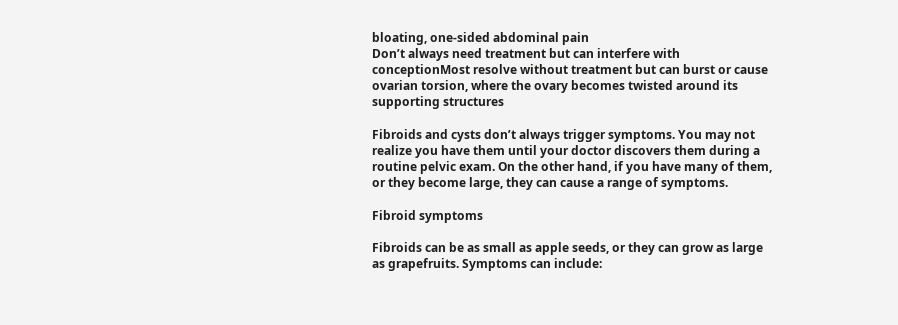bloating, one-sided abdominal pain
Don’t always need treatment but can interfere with conceptionMost resolve without treatment but can burst or cause ovarian torsion, where the ovary becomes twisted around its supporting structures

Fibroids and cysts don’t always trigger symptoms. You may not realize you have them until your doctor discovers them during a routine pelvic exam. On the other hand, if you have many of them, or they become large, they can cause a range of symptoms.

Fibroid symptoms

Fibroids can be as small as apple seeds, or they can grow as large as grapefruits. Symptoms can include: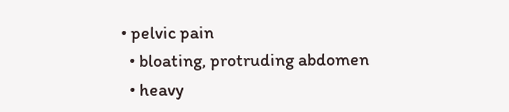• pelvic pain
  • bloating, protruding abdomen
  • heavy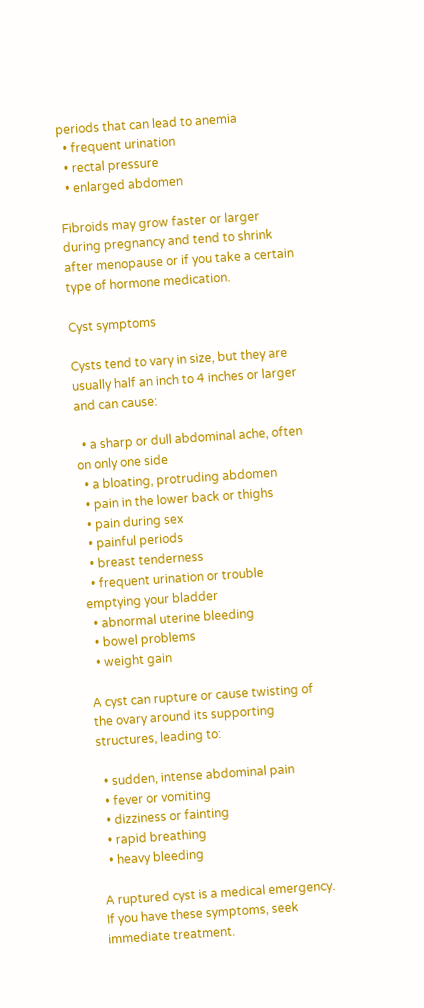periods that can lead to anemia
  • frequent urination
  • rectal pressure
  • enlarged abdomen

Fibroids may grow faster or larger during pregnancy and tend to shrink after menopause or if you take a certain type of hormone medication.

Cyst symptoms

Cysts tend to vary in size, but they are usually half an inch to 4 inches or larger and can cause:

  • a sharp or dull abdominal ache, often on only one side
  • a bloating, protruding abdomen
  • pain in the lower back or thighs
  • pain during sex
  • painful periods
  • breast tenderness
  • frequent urination or trouble emptying your bladder
  • abnormal uterine bleeding
  • bowel problems
  • weight gain

A cyst can rupture or cause twisting of the ovary around its supporting structures, leading to:

  • sudden, intense abdominal pain
  • fever or vomiting
  • dizziness or fainting
  • rapid breathing
  • heavy bleeding

A ruptured cyst is a medical emergency. If you have these symptoms, seek immediate treatment.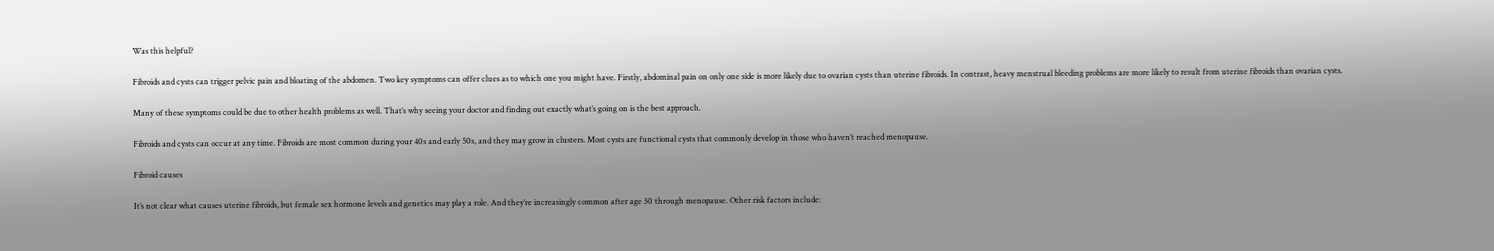Was this helpful?

Fibroids and cysts can trigger pelvic pain and bloating of the abdomen. Two key symptoms can offer clues as to which one you might have. Firstly, abdominal pain on only one side is more likely due to ovarian cysts than uterine fibroids. In contrast, heavy menstrual bleeding problems are more likely to result from uterine fibroids than ovarian cysts.

Many of these symptoms could be due to other health problems as well. That’s why seeing your doctor and finding out exactly what’s going on is the best approach.

Fibroids and cysts can occur at any time. Fibroids are most common during your 40s and early 50s, and they may grow in clusters. Most cysts are functional cysts that commonly develop in those who haven’t reached menopause.

Fibroid causes

It’s not clear what causes uterine fibroids, but female sex hormone levels and genetics may play a role. And they’re increasingly common after age 30 through menopause. Other risk factors include: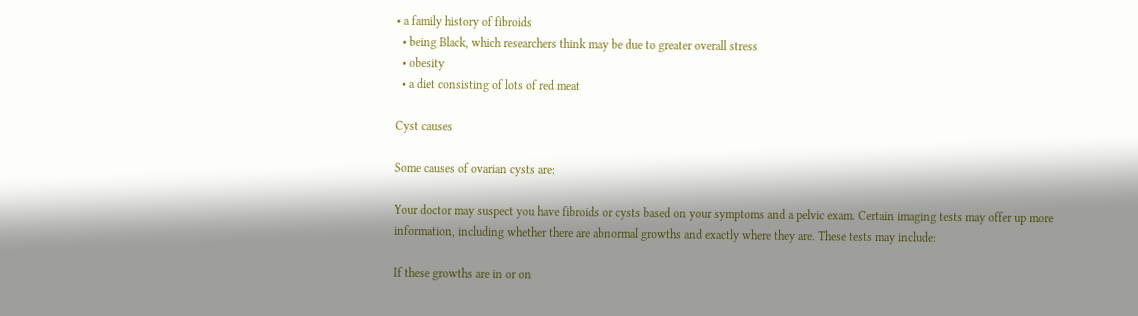• a family history of fibroids
  • being Black, which researchers think may be due to greater overall stress
  • obesity
  • a diet consisting of lots of red meat

Cyst causes

Some causes of ovarian cysts are:

Your doctor may suspect you have fibroids or cysts based on your symptoms and a pelvic exam. Certain imaging tests may offer up more information, including whether there are abnormal growths and exactly where they are. These tests may include:

If these growths are in or on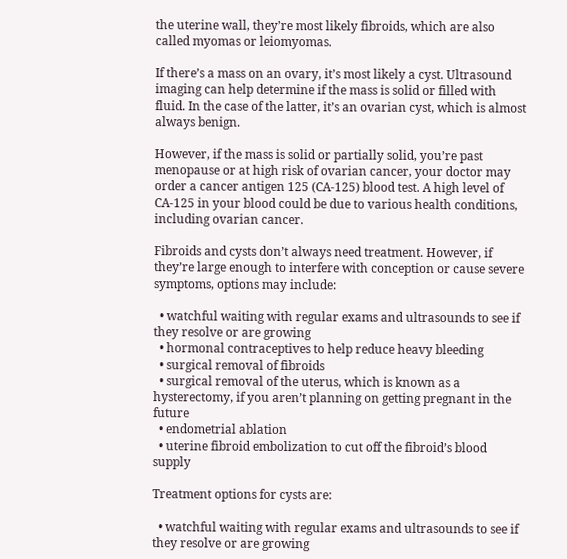the uterine wall, they’re most likely fibroids, which are also called myomas or leiomyomas.

If there’s a mass on an ovary, it’s most likely a cyst. Ultrasound imaging can help determine if the mass is solid or filled with fluid. In the case of the latter, it’s an ovarian cyst, which is almost always benign.

However, if the mass is solid or partially solid, you’re past menopause or at high risk of ovarian cancer, your doctor may order a cancer antigen 125 (CA-125) blood test. A high level of CA-125 in your blood could be due to various health conditions, including ovarian cancer.

Fibroids and cysts don’t always need treatment. However, if they’re large enough to interfere with conception or cause severe symptoms, options may include:

  • watchful waiting with regular exams and ultrasounds to see if they resolve or are growing
  • hormonal contraceptives to help reduce heavy bleeding
  • surgical removal of fibroids
  • surgical removal of the uterus, which is known as a hysterectomy, if you aren’t planning on getting pregnant in the future
  • endometrial ablation
  • uterine fibroid embolization to cut off the fibroid’s blood supply

Treatment options for cysts are:

  • watchful waiting with regular exams and ultrasounds to see if they resolve or are growing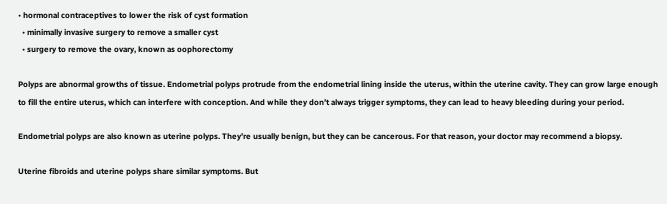• hormonal contraceptives to lower the risk of cyst formation
  • minimally invasive surgery to remove a smaller cyst
  • surgery to remove the ovary, known as oophorectomy

Polyps are abnormal growths of tissue. Endometrial polyps protrude from the endometrial lining inside the uterus, within the uterine cavity. They can grow large enough to fill the entire uterus, which can interfere with conception. And while they don’t always trigger symptoms, they can lead to heavy bleeding during your period.

Endometrial polyps are also known as uterine polyps. They’re usually benign, but they can be cancerous. For that reason, your doctor may recommend a biopsy.

Uterine fibroids and uterine polyps share similar symptoms. But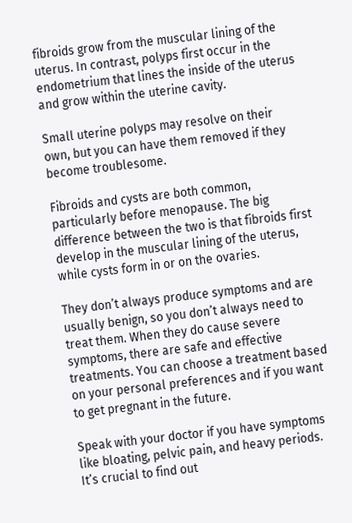fibroids grow from the muscular lining of the uterus. In contrast, polyps first occur in the endometrium that lines the inside of the uterus and grow within the uterine cavity.

Small uterine polyps may resolve on their own, but you can have them removed if they become troublesome.

Fibroids and cysts are both common, particularly before menopause. The big difference between the two is that fibroids first develop in the muscular lining of the uterus, while cysts form in or on the ovaries.

They don’t always produce symptoms and are usually benign, so you don’t always need to treat them. When they do cause severe symptoms, there are safe and effective treatments. You can choose a treatment based on your personal preferences and if you want to get pregnant in the future.

Speak with your doctor if you have symptoms like bloating, pelvic pain, and heavy periods. It’s crucial to find out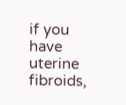if you have uterine fibroids,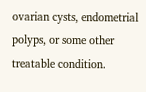ovarian cysts, endometrial polyps, or some other treatable condition.